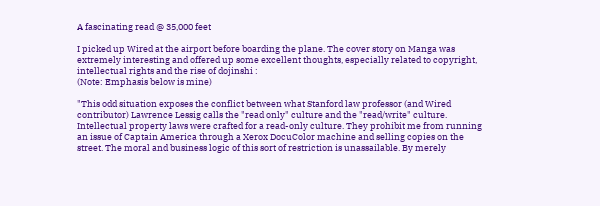A fascinating read @ 35,000 feet

I picked up Wired at the airport before boarding the plane. The cover story on Manga was extremely interesting and offered up some excellent thoughts, especially related to copyright, intellectual rights and the rise of dojinshi :
(Note: Emphasis below is mine)

"This odd situation exposes the conflict between what Stanford law professor (and Wired contributor) Lawrence Lessig calls the "read only" culture and the "read/write" culture. Intellectual property laws were crafted for a read-only culture. They prohibit me from running an issue of Captain America through a Xerox DocuColor machine and selling copies on the street. The moral and business logic of this sort of restriction is unassailable. By merely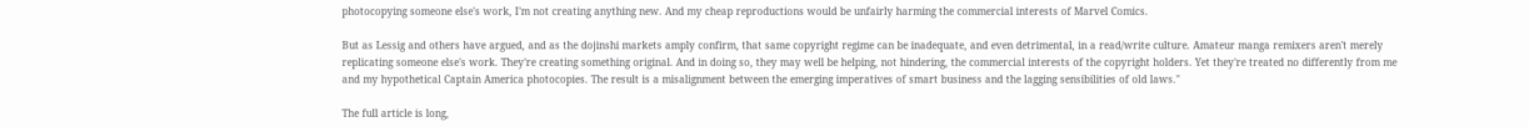photocopying someone else's work, I'm not creating anything new. And my cheap reproductions would be unfairly harming the commercial interests of Marvel Comics.

But as Lessig and others have argued, and as the dojinshi markets amply confirm, that same copyright regime can be inadequate, and even detrimental, in a read/write culture. Amateur manga remixers aren't merely replicating someone else's work. They're creating something original. And in doing so, they may well be helping, not hindering, the commercial interests of the copyright holders. Yet they're treated no differently from me and my hypothetical Captain America photocopies. The result is a misalignment between the emerging imperatives of smart business and the lagging sensibilities of old laws."

The full article is long,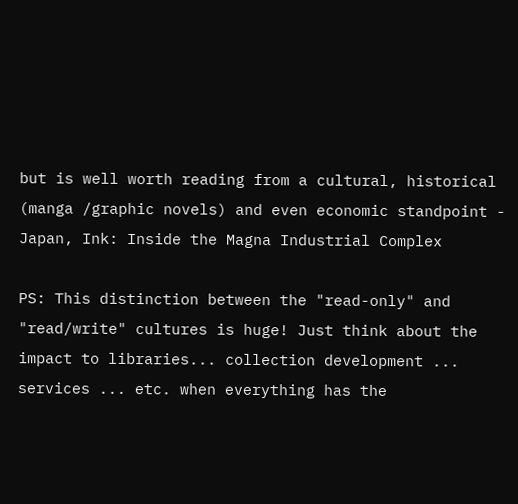but is well worth reading from a cultural, historical (manga /graphic novels) and even economic standpoint - Japan, Ink: Inside the Magna Industrial Complex

PS: This distinction between the "read-only" and "read/write" cultures is huge! Just think about the impact to libraries... collection development ... services ... etc. when everything has the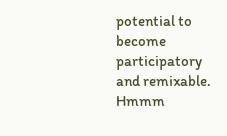potential to become participatory and remixable. Hmmm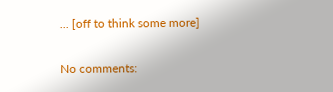... [off to think some more]

No comments: